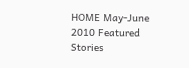HOME May-June 2010 Featured Stories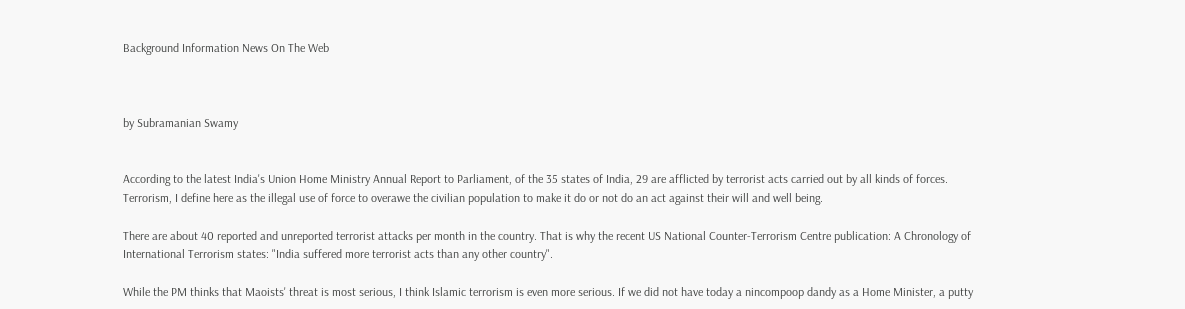Background Information News On The Web



by Subramanian Swamy


According to the latest India's Union Home Ministry Annual Report to Parliament, of the 35 states of India, 29 are afflicted by terrorist acts carried out by all kinds of forces. Terrorism, I define here as the illegal use of force to overawe the civilian population to make it do or not do an act against their will and well being.

There are about 40 reported and unreported terrorist attacks per month in the country. That is why the recent US National Counter-Terrorism Centre publication: A Chronology of International Terrorism states: "India suffered more terrorist acts than any other country".

While the PM thinks that Maoists' threat is most serious, I think Islamic terrorism is even more serious. If we did not have today a nincompoop dandy as a Home Minister, a putty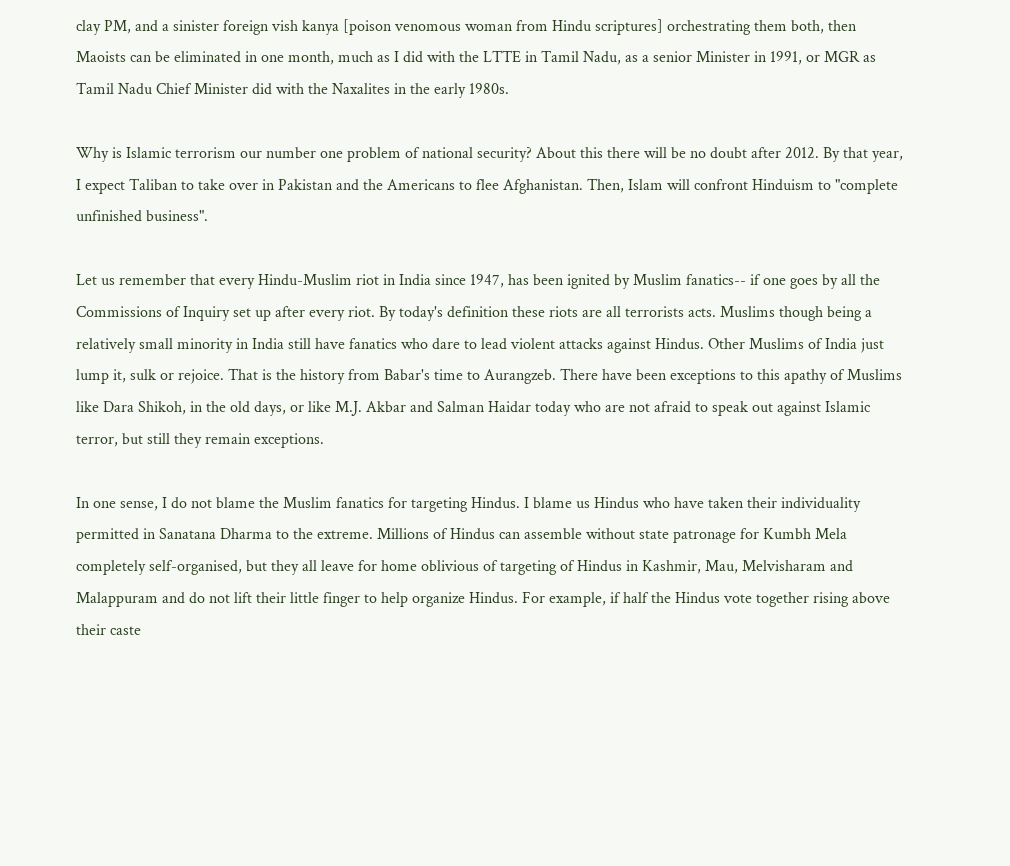clay PM, and a sinister foreign vish kanya [poison venomous woman from Hindu scriptures] orchestrating them both, then Maoists can be eliminated in one month, much as I did with the LTTE in Tamil Nadu, as a senior Minister in 1991, or MGR as Tamil Nadu Chief Minister did with the Naxalites in the early 1980s.

Why is Islamic terrorism our number one problem of national security? About this there will be no doubt after 2012. By that year, I expect Taliban to take over in Pakistan and the Americans to flee Afghanistan. Then, Islam will confront Hinduism to "complete unfinished business".

Let us remember that every Hindu-Muslim riot in India since 1947, has been ignited by Muslim fanatics-- if one goes by all the Commissions of Inquiry set up after every riot. By today's definition these riots are all terrorists acts. Muslims though being a relatively small minority in India still have fanatics who dare to lead violent attacks against Hindus. Other Muslims of India just lump it, sulk or rejoice. That is the history from Babar's time to Aurangzeb. There have been exceptions to this apathy of Muslims like Dara Shikoh, in the old days, or like M.J. Akbar and Salman Haidar today who are not afraid to speak out against Islamic terror, but still they remain exceptions.

In one sense, I do not blame the Muslim fanatics for targeting Hindus. I blame us Hindus who have taken their individuality permitted in Sanatana Dharma to the extreme. Millions of Hindus can assemble without state patronage for Kumbh Mela completely self-organised, but they all leave for home oblivious of targeting of Hindus in Kashmir, Mau, Melvisharam and Malappuram and do not lift their little finger to help organize Hindus. For example, if half the Hindus vote together rising above their caste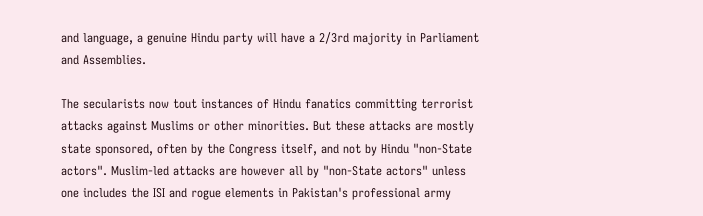and language, a genuine Hindu party will have a 2/3rd majority in Parliament and Assemblies.

The secularists now tout instances of Hindu fanatics committing terrorist attacks against Muslims or other minorities. But these attacks are mostly state sponsored, often by the Congress itself, and not by Hindu "non-State actors". Muslim-led attacks are however all by "non-State actors" unless one includes the ISI and rogue elements in Pakistan's professional army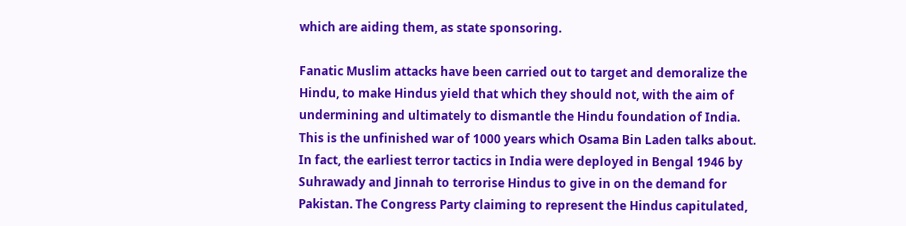which are aiding them, as state sponsoring.

Fanatic Muslim attacks have been carried out to target and demoralize the Hindu, to make Hindus yield that which they should not, with the aim of undermining and ultimately to dismantle the Hindu foundation of India. This is the unfinished war of 1000 years which Osama Bin Laden talks about. In fact, the earliest terror tactics in India were deployed in Bengal 1946 by Suhrawady and Jinnah to terrorise Hindus to give in on the demand for Pakistan. The Congress Party claiming to represent the Hindus capitulated,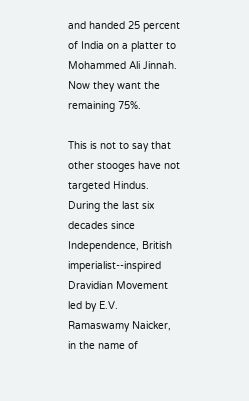and handed 25 percent of India on a platter to Mohammed Ali Jinnah. Now they want the remaining 75%.

This is not to say that other stooges have not targeted Hindus. During the last six decades since Independence, British imperialist--inspired Dravidian Movement led by E.V. Ramaswamy Naicker, in the name of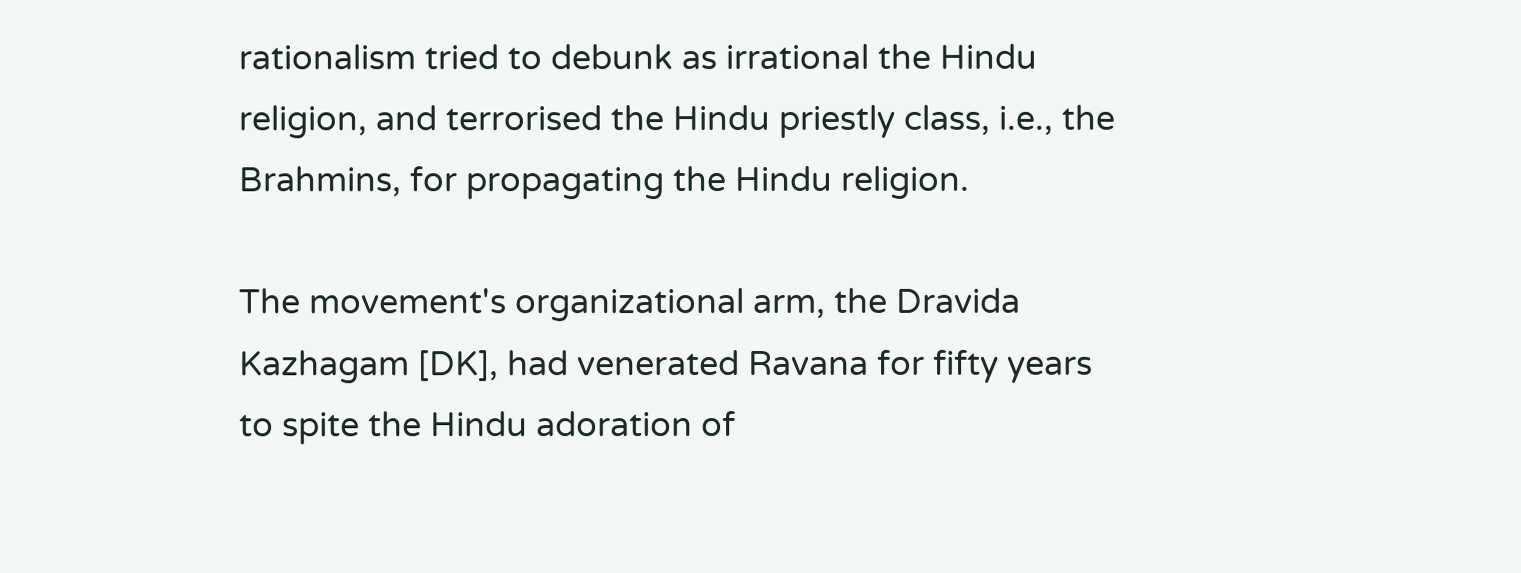rationalism tried to debunk as irrational the Hindu religion, and terrorised the Hindu priestly class, i.e., the Brahmins, for propagating the Hindu religion.

The movement's organizational arm, the Dravida Kazhagam [DK], had venerated Ravana for fifty years to spite the Hindu adoration of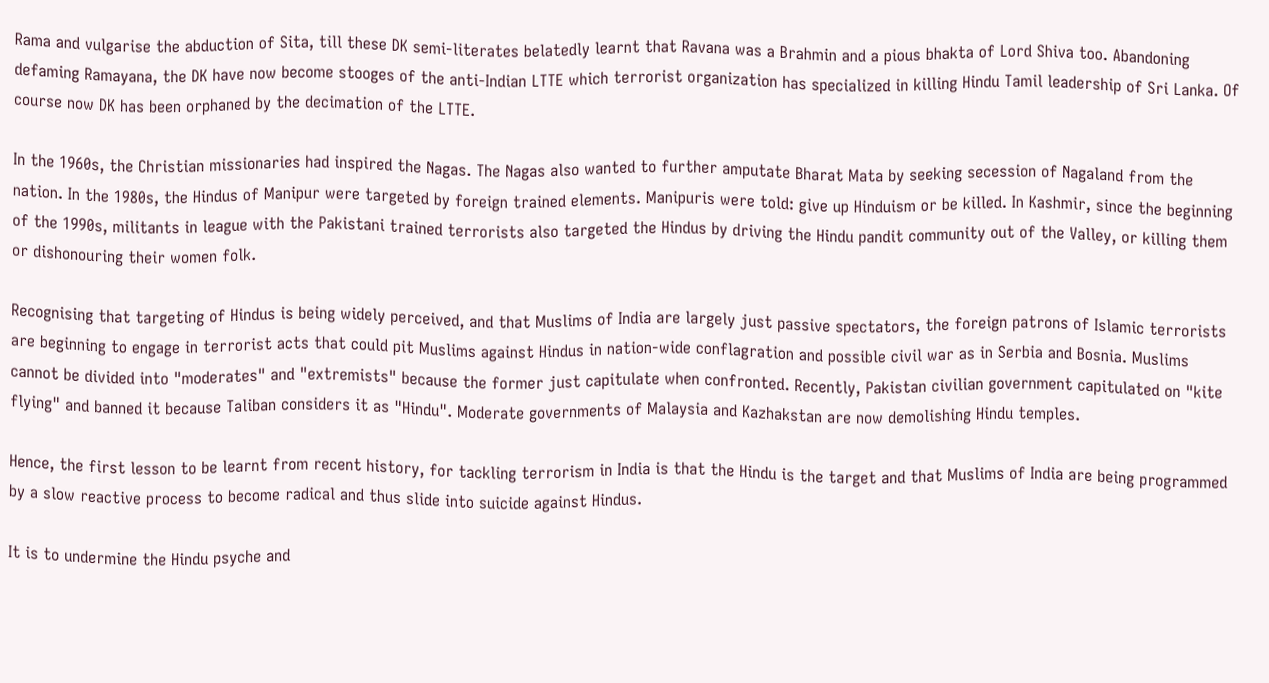Rama and vulgarise the abduction of Sita, till these DK semi-literates belatedly learnt that Ravana was a Brahmin and a pious bhakta of Lord Shiva too. Abandoning defaming Ramayana, the DK have now become stooges of the anti-Indian LTTE which terrorist organization has specialized in killing Hindu Tamil leadership of Sri Lanka. Of course now DK has been orphaned by the decimation of the LTTE.

In the 1960s, the Christian missionaries had inspired the Nagas. The Nagas also wanted to further amputate Bharat Mata by seeking secession of Nagaland from the nation. In the 1980s, the Hindus of Manipur were targeted by foreign trained elements. Manipuris were told: give up Hinduism or be killed. In Kashmir, since the beginning of the 1990s, militants in league with the Pakistani trained terrorists also targeted the Hindus by driving the Hindu pandit community out of the Valley, or killing them or dishonouring their women folk.

Recognising that targeting of Hindus is being widely perceived, and that Muslims of India are largely just passive spectators, the foreign patrons of Islamic terrorists are beginning to engage in terrorist acts that could pit Muslims against Hindus in nation-wide conflagration and possible civil war as in Serbia and Bosnia. Muslims cannot be divided into "moderates" and "extremists" because the former just capitulate when confronted. Recently, Pakistan civilian government capitulated on "kite flying" and banned it because Taliban considers it as "Hindu". Moderate governments of Malaysia and Kazhakstan are now demolishing Hindu temples.

Hence, the first lesson to be learnt from recent history, for tackling terrorism in India is that the Hindu is the target and that Muslims of India are being programmed by a slow reactive process to become radical and thus slide into suicide against Hindus.

It is to undermine the Hindu psyche and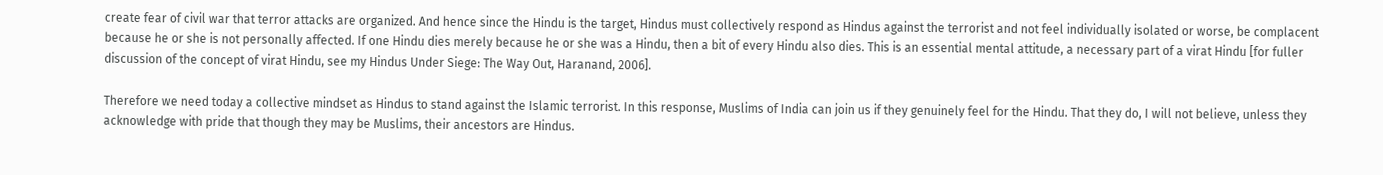create fear of civil war that terror attacks are organized. And hence since the Hindu is the target, Hindus must collectively respond as Hindus against the terrorist and not feel individually isolated or worse, be complacent because he or she is not personally affected. If one Hindu dies merely because he or she was a Hindu, then a bit of every Hindu also dies. This is an essential mental attitude, a necessary part of a virat Hindu [for fuller discussion of the concept of virat Hindu, see my Hindus Under Siege: The Way Out, Haranand, 2006].

Therefore we need today a collective mindset as Hindus to stand against the Islamic terrorist. In this response, Muslims of India can join us if they genuinely feel for the Hindu. That they do, I will not believe, unless they acknowledge with pride that though they may be Muslims, their ancestors are Hindus.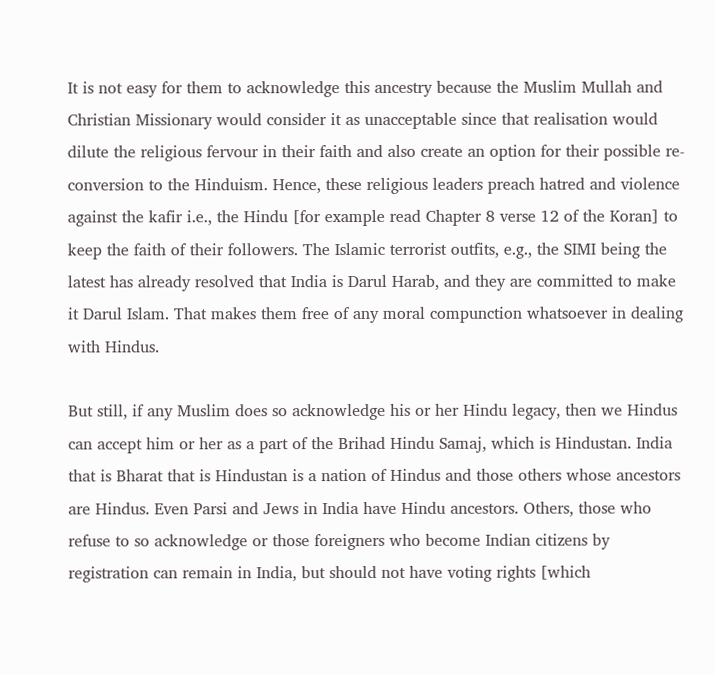It is not easy for them to acknowledge this ancestry because the Muslim Mullah and Christian Missionary would consider it as unacceptable since that realisation would dilute the religious fervour in their faith and also create an option for their possible re-conversion to the Hinduism. Hence, these religious leaders preach hatred and violence against the kafir i.e., the Hindu [for example read Chapter 8 verse 12 of the Koran] to keep the faith of their followers. The Islamic terrorist outfits, e.g., the SIMI being the latest has already resolved that India is Darul Harab, and they are committed to make it Darul Islam. That makes them free of any moral compunction whatsoever in dealing with Hindus.

But still, if any Muslim does so acknowledge his or her Hindu legacy, then we Hindus can accept him or her as a part of the Brihad Hindu Samaj, which is Hindustan. India that is Bharat that is Hindustan is a nation of Hindus and those others whose ancestors are Hindus. Even Parsi and Jews in India have Hindu ancestors. Others, those who refuse to so acknowledge or those foreigners who become Indian citizens by registration can remain in India, but should not have voting rights [which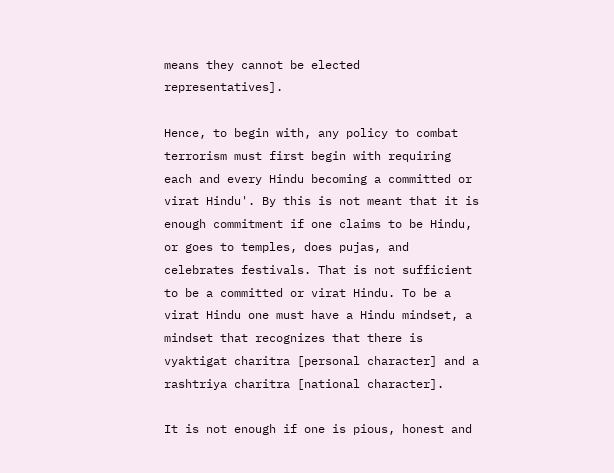means they cannot be elected representatives].

Hence, to begin with, any policy to combat terrorism must first begin with requiring each and every Hindu becoming a committed or virat Hindu'. By this is not meant that it is enough commitment if one claims to be Hindu, or goes to temples, does pujas, and celebrates festivals. That is not sufficient to be a committed or virat Hindu. To be a virat Hindu one must have a Hindu mindset, a mindset that recognizes that there is vyaktigat charitra [personal character] and a rashtriya charitra [national character].

It is not enough if one is pious, honest and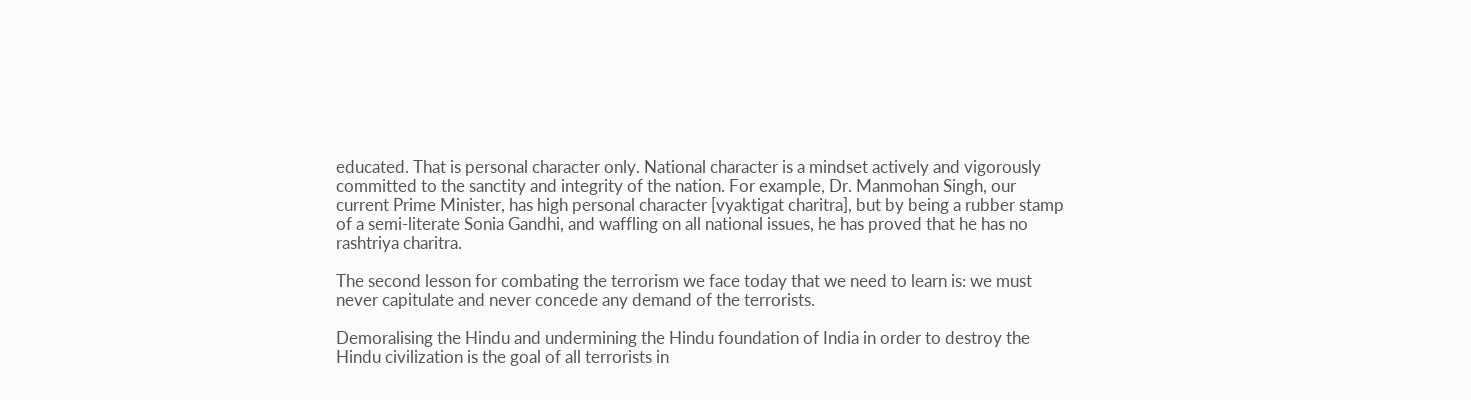educated. That is personal character only. National character is a mindset actively and vigorously committed to the sanctity and integrity of the nation. For example, Dr. Manmohan Singh, our current Prime Minister, has high personal character [vyaktigat charitra], but by being a rubber stamp of a semi-literate Sonia Gandhi, and waffling on all national issues, he has proved that he has no rashtriya charitra.

The second lesson for combating the terrorism we face today that we need to learn is: we must never capitulate and never concede any demand of the terrorists.

Demoralising the Hindu and undermining the Hindu foundation of India in order to destroy the Hindu civilization is the goal of all terrorists in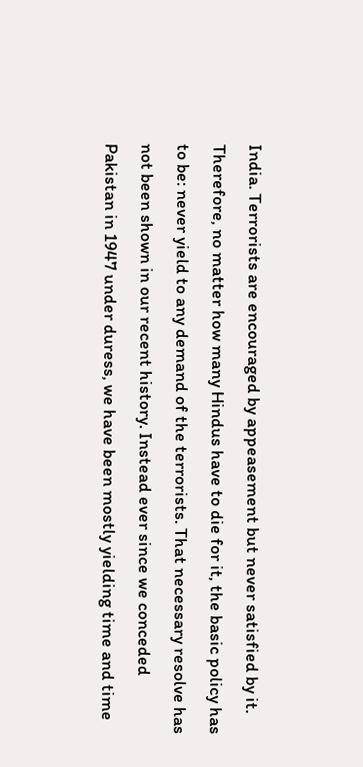India. Terrorists are encouraged by appeasement but never satisfied by it. Therefore, no matter how many Hindus have to die for it, the basic policy has to be: never yield to any demand of the terrorists. That necessary resolve has not been shown in our recent history. Instead ever since we conceded Pakistan in 1947 under duress, we have been mostly yielding time and time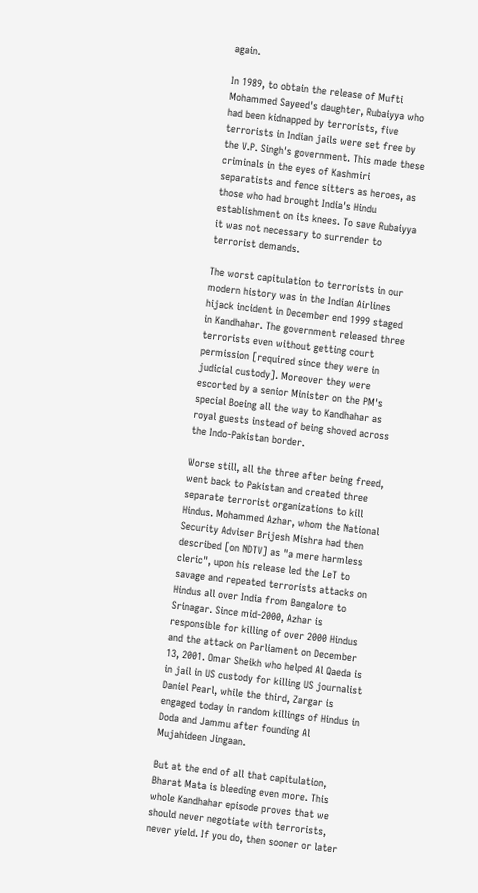again.

In 1989, to obtain the release of Mufti Mohammed Sayeed's daughter, Rubaiyya who had been kidnapped by terrorists, five terrorists in Indian jails were set free by the V.P. Singh's government. This made these criminals in the eyes of Kashmiri separatists and fence sitters as heroes, as those who had brought India's Hindu establishment on its knees. To save Rubaiyya it was not necessary to surrender to terrorist demands.

The worst capitulation to terrorists in our modern history was in the Indian Airlines hijack incident in December end 1999 staged in Kandhahar. The government released three terrorists even without getting court permission [required since they were in judicial custody]. Moreover they were escorted by a senior Minister on the PM's special Boeing all the way to Kandhahar as royal guests instead of being shoved across the Indo-Pakistan border.

Worse still, all the three after being freed, went back to Pakistan and created three separate terrorist organizations to kill Hindus. Mohammed Azhar, whom the National Security Adviser Brijesh Mishra had then described [on NDTV] as "a mere harmless cleric", upon his release led the LeT to savage and repeated terrorists attacks on Hindus all over India from Bangalore to Srinagar. Since mid-2000, Azhar is responsible for killing of over 2000 Hindus and the attack on Parliament on December 13, 2001. Omar Sheikh who helped Al Qaeda is in jail in US custody for killing US journalist Daniel Pearl, while the third, Zargar is engaged today in random killings of Hindus in Doda and Jammu after founding Al Mujahideen Jingaan.

But at the end of all that capitulation, Bharat Mata is bleeding even more. This whole Kandhahar episode proves that we should never negotiate with terrorists, never yield. If you do, then sooner or later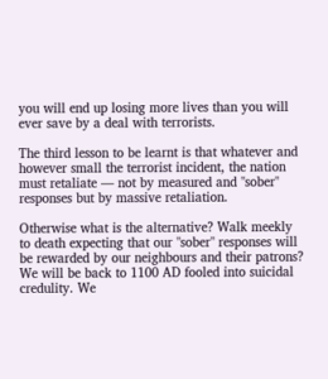you will end up losing more lives than you will ever save by a deal with terrorists.

The third lesson to be learnt is that whatever and however small the terrorist incident, the nation must retaliate — not by measured and "sober" responses but by massive retaliation.

Otherwise what is the alternative? Walk meekly to death expecting that our "sober" responses will be rewarded by our neighbours and their patrons? We will be back to 1100 AD fooled into suicidal credulity. We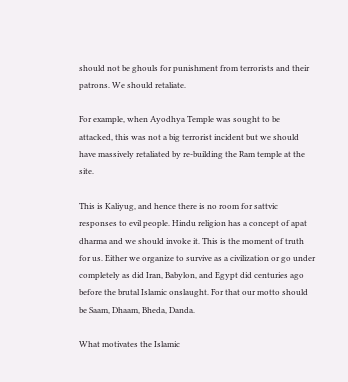should not be ghouls for punishment from terrorists and their patrons. We should retaliate.

For example, when Ayodhya Temple was sought to be attacked, this was not a big terrorist incident but we should have massively retaliated by re-building the Ram temple at the site.

This is Kaliyug, and hence there is no room for sattvic responses to evil people. Hindu religion has a concept of apat dharma and we should invoke it. This is the moment of truth for us. Either we organize to survive as a civilization or go under completely as did Iran, Babylon, and Egypt did centuries ago before the brutal Islamic onslaught. For that our motto should be Saam, Dhaam, Bheda, Danda.

What motivates the Islamic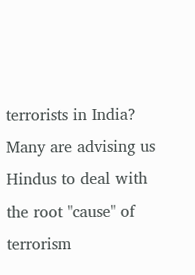terrorists in India? Many are advising us Hindus to deal with the root "cause" of terrorism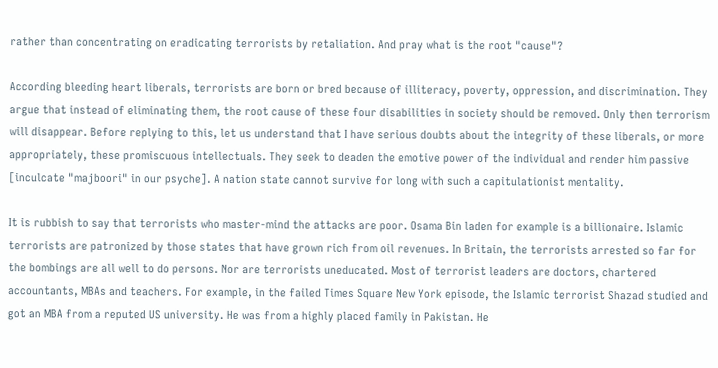rather than concentrating on eradicating terrorists by retaliation. And pray what is the root "cause"?

According bleeding heart liberals, terrorists are born or bred because of illiteracy, poverty, oppression, and discrimination. They argue that instead of eliminating them, the root cause of these four disabilities in society should be removed. Only then terrorism will disappear. Before replying to this, let us understand that I have serious doubts about the integrity of these liberals, or more appropriately, these promiscuous intellectuals. They seek to deaden the emotive power of the individual and render him passive [inculcate "majboori" in our psyche]. A nation state cannot survive for long with such a capitulationist mentality.

It is rubbish to say that terrorists who master-mind the attacks are poor. Osama Bin laden for example is a billionaire. Islamic terrorists are patronized by those states that have grown rich from oil revenues. In Britain, the terrorists arrested so far for the bombings are all well to do persons. Nor are terrorists uneducated. Most of terrorist leaders are doctors, chartered accountants, MBAs and teachers. For example, in the failed Times Square New York episode, the Islamic terrorist Shazad studied and got an MBA from a reputed US university. He was from a highly placed family in Pakistan. He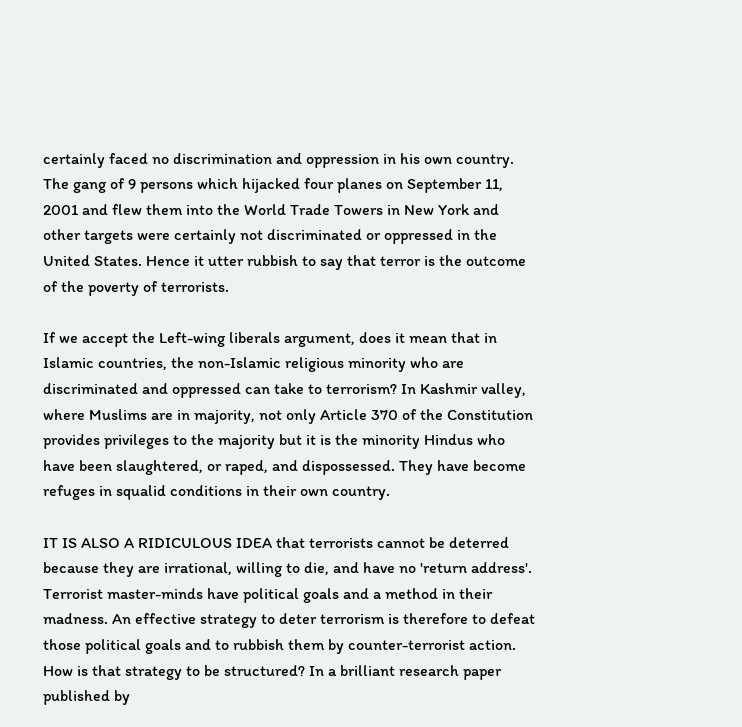certainly faced no discrimination and oppression in his own country. The gang of 9 persons which hijacked four planes on September 11, 2001 and flew them into the World Trade Towers in New York and other targets were certainly not discriminated or oppressed in the United States. Hence it utter rubbish to say that terror is the outcome of the poverty of terrorists.

If we accept the Left-wing liberals argument, does it mean that in Islamic countries, the non-Islamic religious minority who are discriminated and oppressed can take to terrorism? In Kashmir valley, where Muslims are in majority, not only Article 370 of the Constitution provides privileges to the majority but it is the minority Hindus who have been slaughtered, or raped, and dispossessed. They have become refuges in squalid conditions in their own country.

IT IS ALSO A RIDICULOUS IDEA that terrorists cannot be deterred because they are irrational, willing to die, and have no 'return address'. Terrorist master-minds have political goals and a method in their madness. An effective strategy to deter terrorism is therefore to defeat those political goals and to rubbish them by counter-terrorist action. How is that strategy to be structured? In a brilliant research paper published by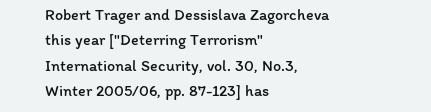Robert Trager and Dessislava Zagorcheva this year ["Deterring Terrorism" International Security, vol. 30, No.3, Winter 2005/06, pp. 87-123] has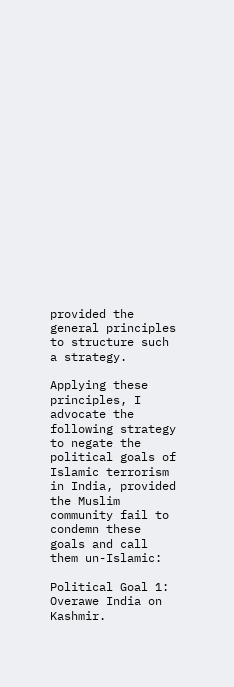provided the general principles to structure such a strategy.

Applying these principles, I advocate the following strategy to negate the political goals of Islamic terrorism in India, provided the Muslim community fail to condemn these goals and call them un-Islamic:

Political Goal 1: Overawe India on Kashmir.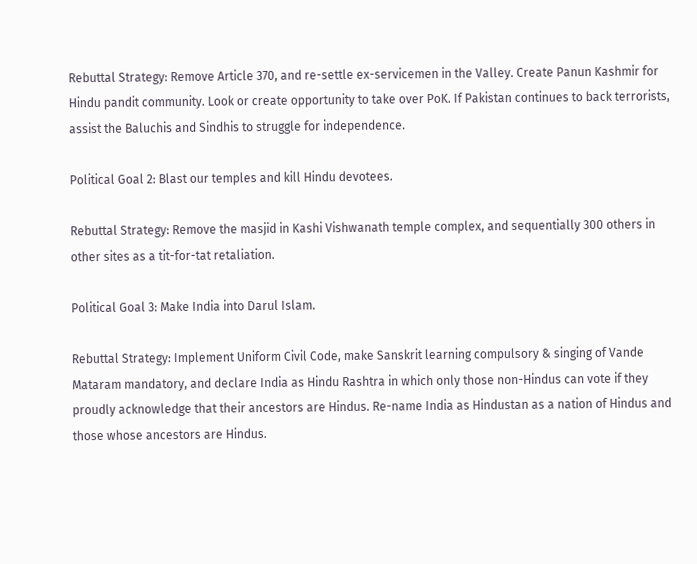Rebuttal Strategy: Remove Article 370, and re-settle ex-servicemen in the Valley. Create Panun Kashmir for Hindu pandit community. Look or create opportunity to take over PoK. If Pakistan continues to back terrorists, assist the Baluchis and Sindhis to struggle for independence.

Political Goal 2: Blast our temples and kill Hindu devotees.

Rebuttal Strategy: Remove the masjid in Kashi Vishwanath temple complex, and sequentially 300 others in other sites as a tit-for-tat retaliation.

Political Goal 3: Make India into Darul Islam.

Rebuttal Strategy: Implement Uniform Civil Code, make Sanskrit learning compulsory & singing of Vande Mataram mandatory, and declare India as Hindu Rashtra in which only those non-Hindus can vote if they proudly acknowledge that their ancestors are Hindus. Re-name India as Hindustan as a nation of Hindus and those whose ancestors are Hindus.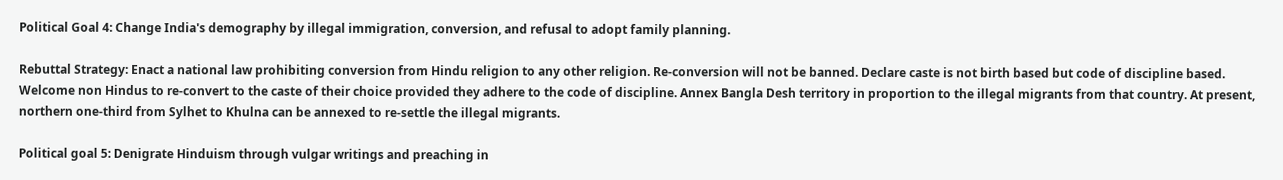Political Goal 4: Change India's demography by illegal immigration, conversion, and refusal to adopt family planning.

Rebuttal Strategy: Enact a national law prohibiting conversion from Hindu religion to any other religion. Re-conversion will not be banned. Declare caste is not birth based but code of discipline based. Welcome non Hindus to re-convert to the caste of their choice provided they adhere to the code of discipline. Annex Bangla Desh territory in proportion to the illegal migrants from that country. At present, northern one-third from Sylhet to Khulna can be annexed to re-settle the illegal migrants.

Political goal 5: Denigrate Hinduism through vulgar writings and preaching in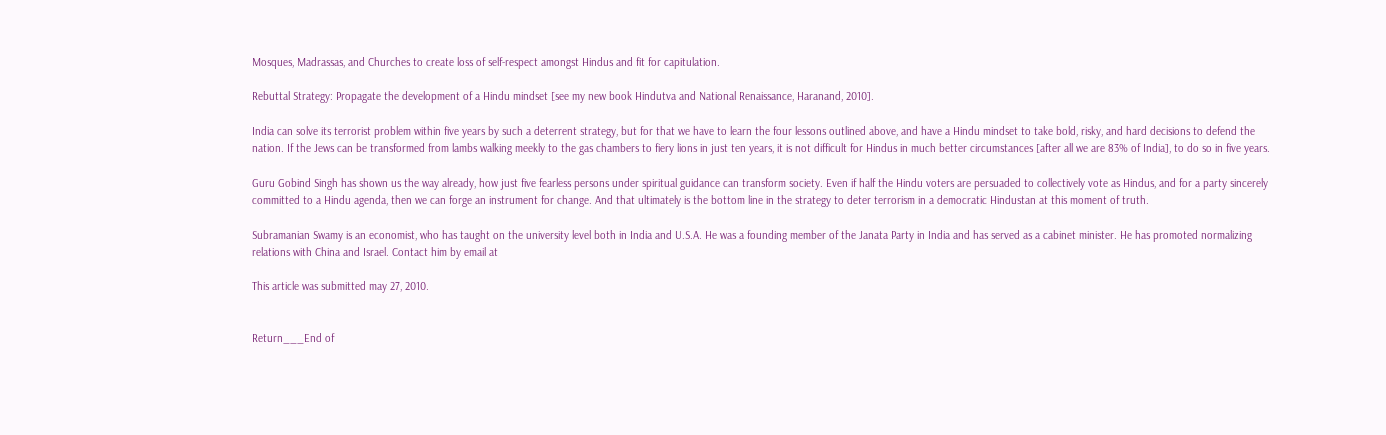Mosques, Madrassas, and Churches to create loss of self-respect amongst Hindus and fit for capitulation.

Rebuttal Strategy: Propagate the development of a Hindu mindset [see my new book Hindutva and National Renaissance, Haranand, 2010].

India can solve its terrorist problem within five years by such a deterrent strategy, but for that we have to learn the four lessons outlined above, and have a Hindu mindset to take bold, risky, and hard decisions to defend the nation. If the Jews can be transformed from lambs walking meekly to the gas chambers to fiery lions in just ten years, it is not difficult for Hindus in much better circumstances [after all we are 83% of India], to do so in five years.

Guru Gobind Singh has shown us the way already, how just five fearless persons under spiritual guidance can transform society. Even if half the Hindu voters are persuaded to collectively vote as Hindus, and for a party sincerely committed to a Hindu agenda, then we can forge an instrument for change. And that ultimately is the bottom line in the strategy to deter terrorism in a democratic Hindustan at this moment of truth.

Subramanian Swamy is an economist, who has taught on the university level both in India and U.S.A. He was a founding member of the Janata Party in India and has served as a cabinet minister. He has promoted normalizing relations with China and Israel. Contact him by email at

This article was submitted may 27, 2010.


Return___End of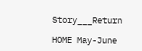Story___Return

HOME May-June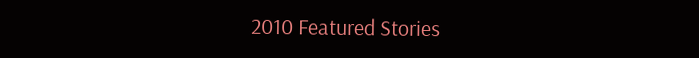2010 Featured Stories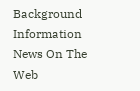Background Information News On The Web